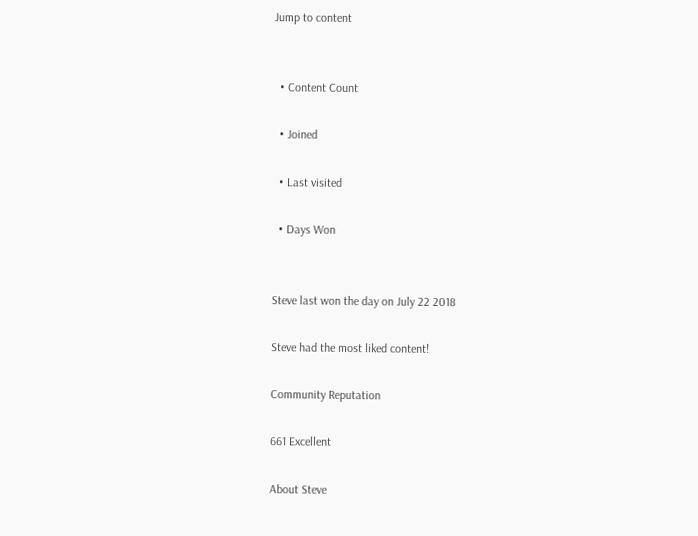Jump to content


  • Content Count

  • Joined

  • Last visited

  • Days Won


Steve last won the day on July 22 2018

Steve had the most liked content!

Community Reputation

661 Excellent

About Steve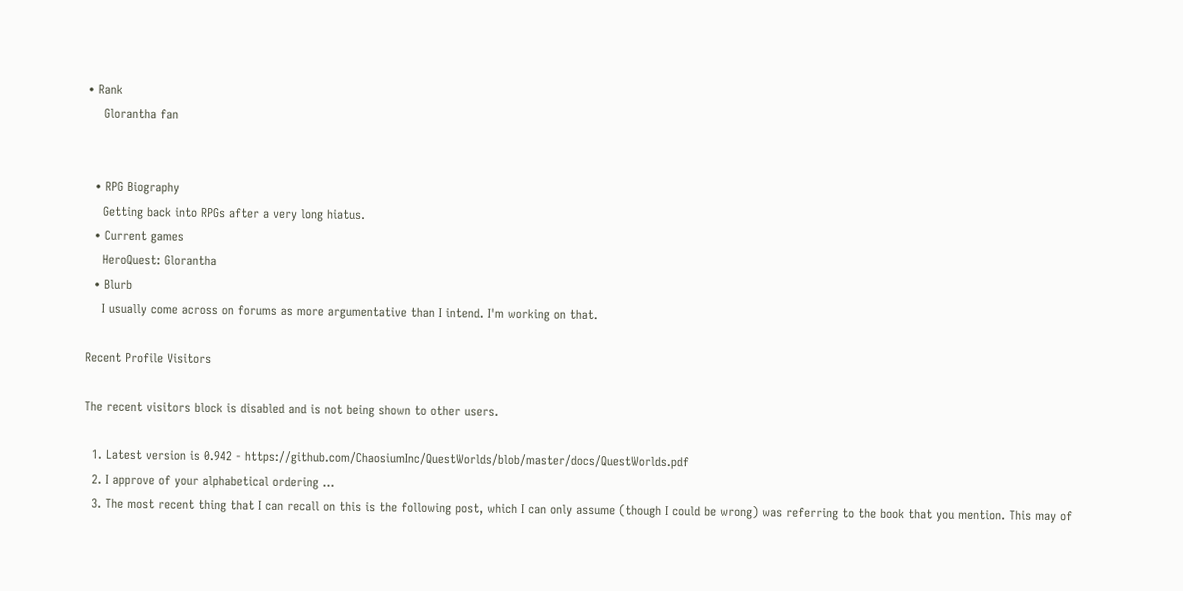• Rank
    Glorantha fan


  • RPG Biography
    Getting back into RPGs after a very long hiatus.
  • Current games
    HeroQuest: Glorantha
  • Blurb
    I usually come across on forums as more argumentative than I intend. I'm working on that.

Recent Profile Visitors

The recent visitors block is disabled and is not being shown to other users.

  1. Latest version is 0.942 - https://github.com/ChaosiumInc/QuestWorlds/blob/master/docs/QuestWorlds.pdf
  2. I approve of your alphabetical ordering ...
  3. The most recent thing that I can recall on this is the following post, which I can only assume (though I could be wrong) was referring to the book that you mention. This may of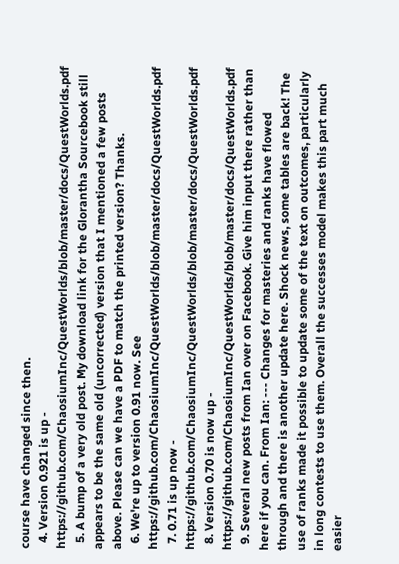course have changed since then.
  4. Version 0.921 is up - https://github.com/ChaosiumInc/QuestWorlds/blob/master/docs/QuestWorlds.pdf
  5. A bump of a very old post. My download link for the Glorantha Sourcebook still appears to be the same old (uncorrected) version that I mentioned a few posts above. Please can we have a PDF to match the printed version? Thanks.
  6. We're up to version 0.91 now. See https://github.com/ChaosiumInc/QuestWorlds/blob/master/docs/QuestWorlds.pdf
  7. 0.71 is up now - https://github.com/ChaosiumInc/QuestWorlds/blob/master/docs/QuestWorlds.pdf
  8. Version 0.70 is now up - https://github.com/ChaosiumInc/QuestWorlds/blob/master/docs/QuestWorlds.pdf
  9. Several new posts from Ian over on Facebook. Give him input there rather than here if you can. From Ian: --- Changes for masteries and ranks have flowed through and there is another update here. Shock news, some tables are back! The use of ranks made it possible to update some of the text on outcomes, particularly in long contests to use them. Overall the successes model makes this part much easier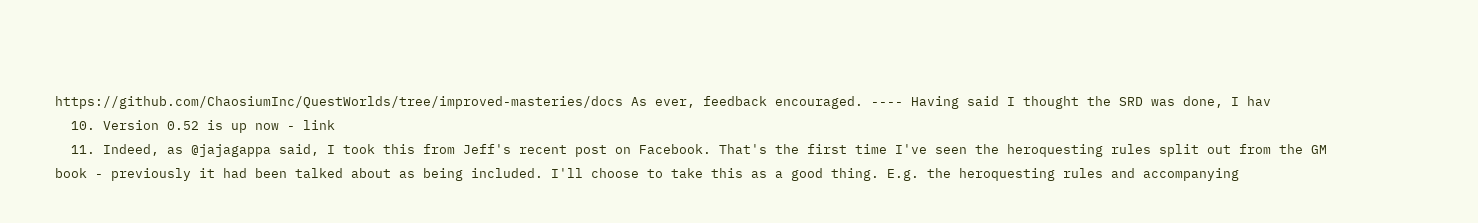https://github.com/ChaosiumInc/QuestWorlds/tree/improved-masteries/docs As ever, feedback encouraged. ---- Having said I thought the SRD was done, I hav
  10. Version 0.52 is up now - link
  11. Indeed, as @jajagappa said, I took this from Jeff's recent post on Facebook. That's the first time I've seen the heroquesting rules split out from the GM book - previously it had been talked about as being included. I'll choose to take this as a good thing. E.g. the heroquesting rules and accompanying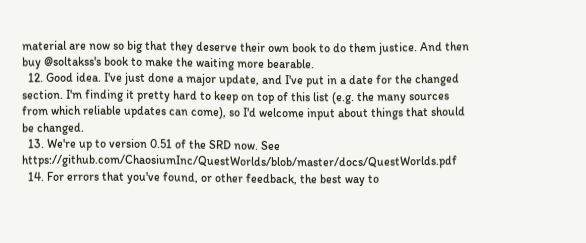material are now so big that they deserve their own book to do them justice. And then buy @soltakss's book to make the waiting more bearable.
  12. Good idea. I've just done a major update, and I've put in a date for the changed section. I'm finding it pretty hard to keep on top of this list (e.g. the many sources from which reliable updates can come), so I'd welcome input about things that should be changed.
  13. We're up to version 0.51 of the SRD now. See https://github.com/ChaosiumInc/QuestWorlds/blob/master/docs/QuestWorlds.pdf
  14. For errors that you've found, or other feedback, the best way to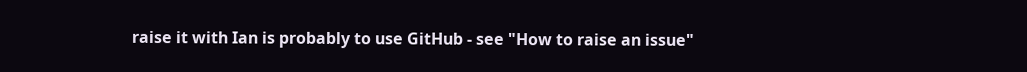raise it with Ian is probably to use GitHub - see "How to raise an issue"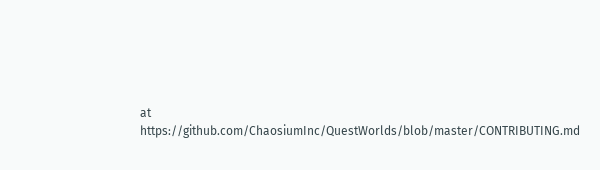at https://github.com/ChaosiumInc/QuestWorlds/blob/master/CONTRIBUTING.md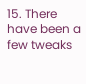15. There have been a few tweaks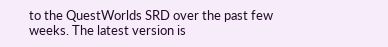to the QuestWorlds SRD over the past few weeks. The latest version is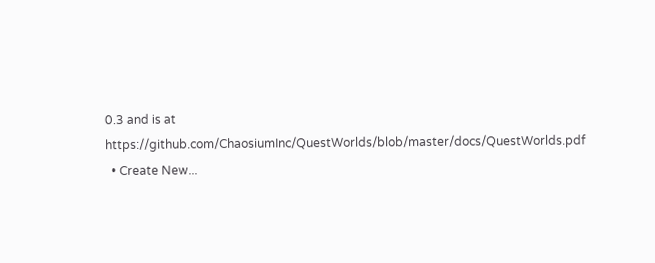0.3 and is at https://github.com/ChaosiumInc/QuestWorlds/blob/master/docs/QuestWorlds.pdf
  • Create New...